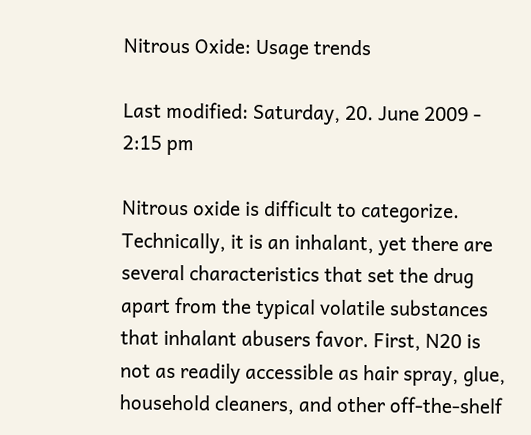Nitrous Oxide: Usage trends

Last modified: Saturday, 20. June 2009 - 2:15 pm

Nitrous oxide is difficult to categorize. Technically, it is an inhalant, yet there are several characteristics that set the drug apart from the typical volatile substances that inhalant abusers favor. First, N20 is not as readily accessible as hair spray, glue, household cleaners, and other off-the-shelf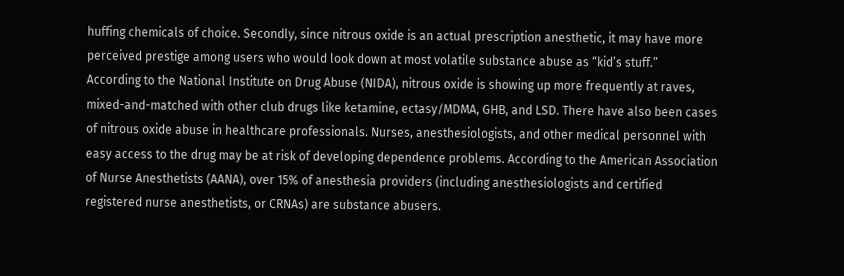huffing chemicals of choice. Secondly, since nitrous oxide is an actual prescription anesthetic, it may have more perceived prestige among users who would look down at most volatile substance abuse as “kid’s stuff.”
According to the National Institute on Drug Abuse (NIDA), nitrous oxide is showing up more frequently at raves, mixed-and-matched with other club drugs like ketamine, ectasy/MDMA, GHB, and LSD. There have also been cases of nitrous oxide abuse in healthcare professionals. Nurses, anesthesiologists, and other medical personnel with easy access to the drug may be at risk of developing dependence problems. According to the American Association of Nurse Anesthetists (AANA), over 15% of anesthesia providers (including anesthesiologists and certified registered nurse anesthetists, or CRNAs) are substance abusers.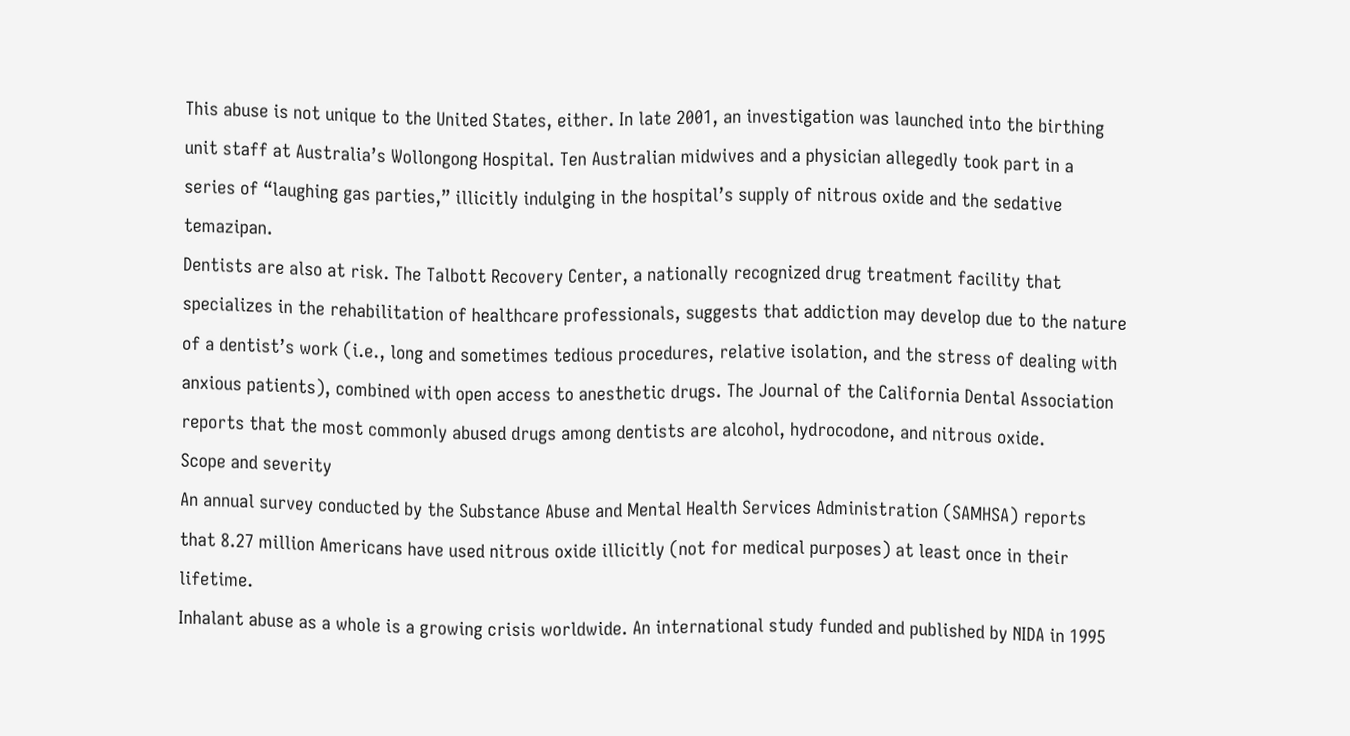This abuse is not unique to the United States, either. In late 2001, an investigation was launched into the birthing unit staff at Australia’s Wollongong Hospital. Ten Australian midwives and a physician allegedly took part in a series of “laughing gas parties,” illicitly indulging in the hospital’s supply of nitrous oxide and the sedative temazipan.
Dentists are also at risk. The Talbott Recovery Center, a nationally recognized drug treatment facility that specializes in the rehabilitation of healthcare professionals, suggests that addiction may develop due to the nature of a dentist’s work (i.e., long and sometimes tedious procedures, relative isolation, and the stress of dealing with anxious patients), combined with open access to anesthetic drugs. The Journal of the California Dental Association reports that the most commonly abused drugs among dentists are alcohol, hydrocodone, and nitrous oxide.
Scope and severity
An annual survey conducted by the Substance Abuse and Mental Health Services Administration (SAMHSA) reports that 8.27 million Americans have used nitrous oxide illicitly (not for medical purposes) at least once in their lifetime.
Inhalant abuse as a whole is a growing crisis worldwide. An international study funded and published by NIDA in 1995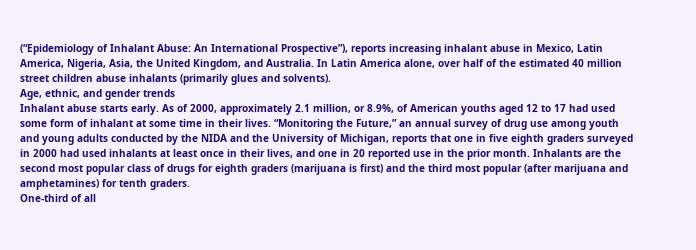(“Epidemiology of Inhalant Abuse: An International Prospective”), reports increasing inhalant abuse in Mexico, Latin America, Nigeria, Asia, the United Kingdom, and Australia. In Latin America alone, over half of the estimated 40 million street children abuse inhalants (primarily glues and solvents).
Age, ethnic, and gender trends
Inhalant abuse starts early. As of 2000, approximately 2.1 million, or 8.9%, of American youths aged 12 to 17 had used some form of inhalant at some time in their lives. “Monitoring the Future,” an annual survey of drug use among youth and young adults conducted by the NIDA and the University of Michigan, reports that one in five eighth graders surveyed in 2000 had used inhalants at least once in their lives, and one in 20 reported use in the prior month. Inhalants are the second most popular class of drugs for eighth graders (marijuana is first) and the third most popular (after marijuana and amphetamines) for tenth graders.
One-third of all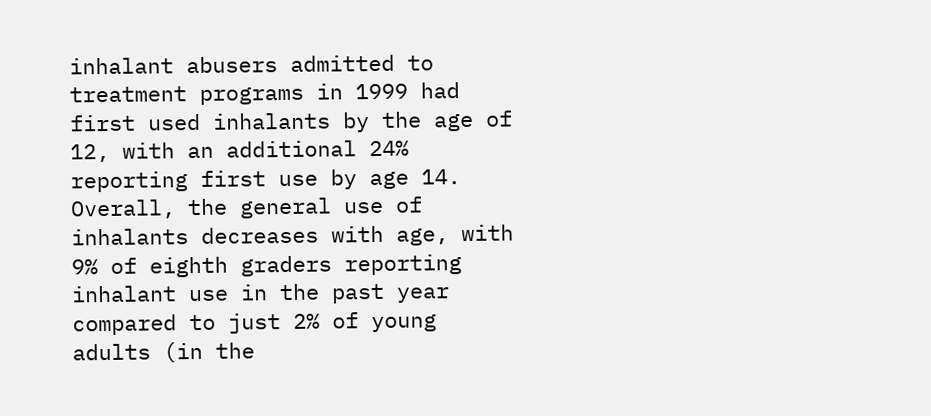inhalant abusers admitted to treatment programs in 1999 had first used inhalants by the age of 12, with an additional 24% reporting first use by age 14. Overall, the general use of inhalants decreases with age, with 9% of eighth graders reporting inhalant use in the past year compared to just 2% of young adults (in the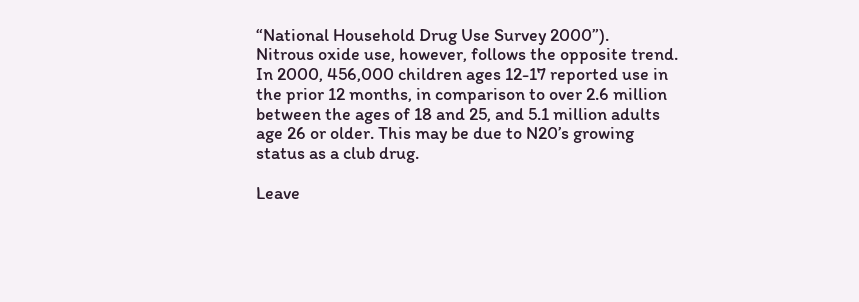“National Household Drug Use Survey 2000”).
Nitrous oxide use, however, follows the opposite trend. In 2000, 456,000 children ages 12-17 reported use in the prior 12 months, in comparison to over 2.6 million between the ages of 18 and 25, and 5.1 million adults age 26 or older. This may be due to N20’s growing status as a club drug.

Leave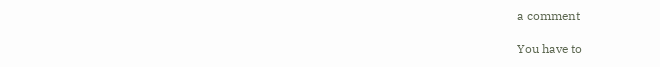a comment

You have to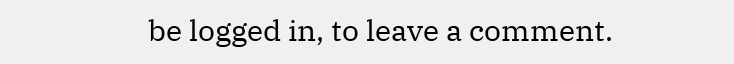be logged in, to leave a comment.